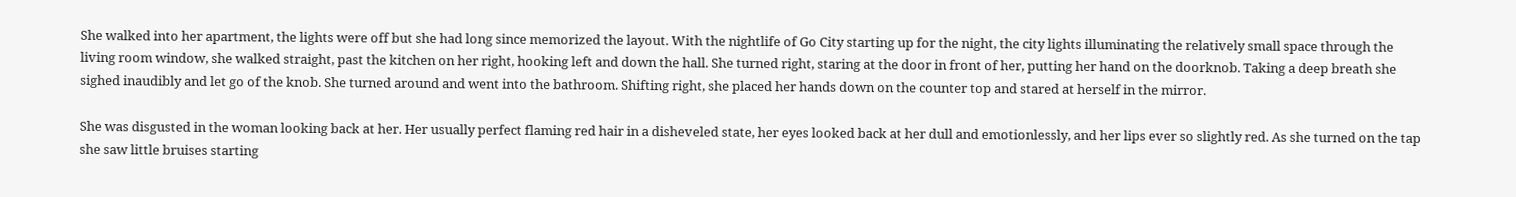She walked into her apartment, the lights were off but she had long since memorized the layout. With the nightlife of Go City starting up for the night, the city lights illuminating the relatively small space through the living room window, she walked straight, past the kitchen on her right, hooking left and down the hall. She turned right, staring at the door in front of her, putting her hand on the doorknob. Taking a deep breath she sighed inaudibly and let go of the knob. She turned around and went into the bathroom. Shifting right, she placed her hands down on the counter top and stared at herself in the mirror.

She was disgusted in the woman looking back at her. Her usually perfect flaming red hair in a disheveled state, her eyes looked back at her dull and emotionlessly, and her lips ever so slightly red. As she turned on the tap she saw little bruises starting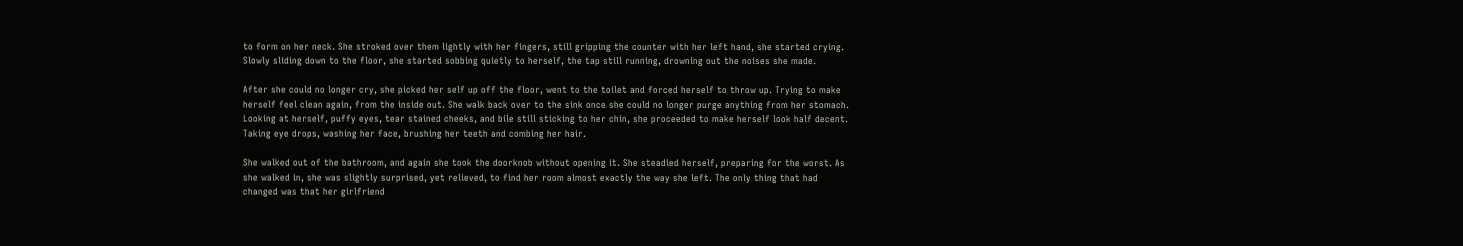to form on her neck. She stroked over them lightly with her fingers, still gripping the counter with her left hand, she started crying. Slowly sliding down to the floor, she started sobbing quietly to herself, the tap still running, drowning out the noises she made.

After she could no longer cry, she picked her self up off the floor, went to the toilet and forced herself to throw up. Trying to make herself feel clean again, from the inside out. She walk back over to the sink once she could no longer purge anything from her stomach. Looking at herself, puffy eyes, tear stained cheeks, and bile still sticking to her chin, she proceeded to make herself look half decent. Taking eye drops, washing her face, brushing her teeth and combing her hair.

She walked out of the bathroom, and again she took the doorknob without opening it. She steadied herself, preparing for the worst. As she walked in, she was slightly surprised, yet relieved, to find her room almost exactly the way she left. The only thing that had changed was that her girlfriend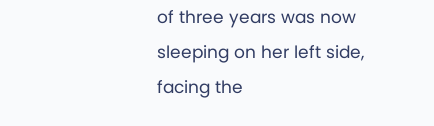of three years was now sleeping on her left side, facing the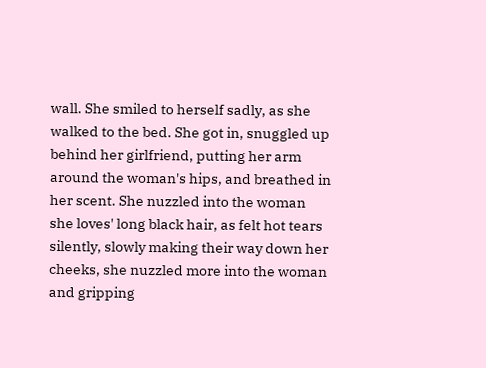wall. She smiled to herself sadly, as she walked to the bed. She got in, snuggled up behind her girlfriend, putting her arm around the woman's hips, and breathed in her scent. She nuzzled into the woman she loves' long black hair, as felt hot tears silently, slowly making their way down her cheeks, she nuzzled more into the woman and gripping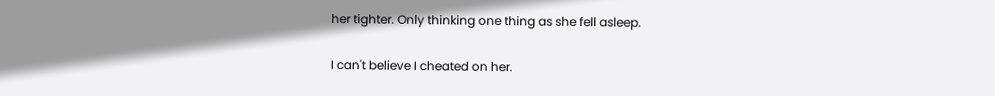her tighter. Only thinking one thing as she fell asleep.

I can't believe I cheated on her.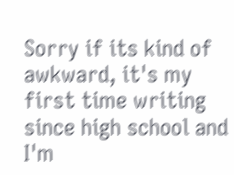Sorry if its kind of awkward, it's my first time writing since high school and I'm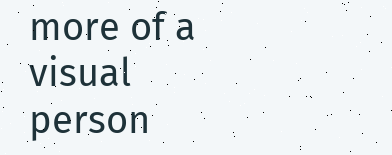more of a visual person